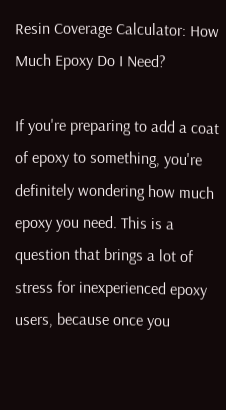Resin Coverage Calculator: How Much Epoxy Do I Need?

If you're preparing to add a coat of epoxy to something, you're definitely wondering how much epoxy you need. This is a question that brings a lot of stress for inexperienced epoxy users, because once you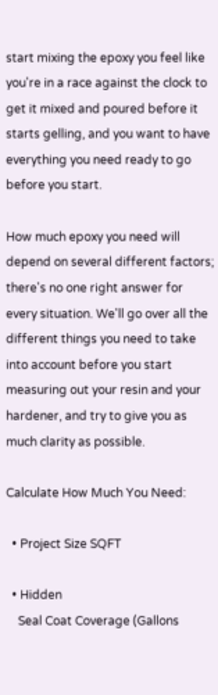start mixing the epoxy you feel like you're in a race against the clock to get it mixed and poured before it starts gelling, and you want to have everything you need ready to go before you start.

How much epoxy you need will depend on several different factors; there's no one right answer for every situation. We'll go over all the different things you need to take into account before you start measuring out your resin and your hardener, and try to give you as much clarity as possible.

Calculate How Much You Need:

  • Project Size SQFT

  • Hidden
    Seal Coat Coverage (Gallons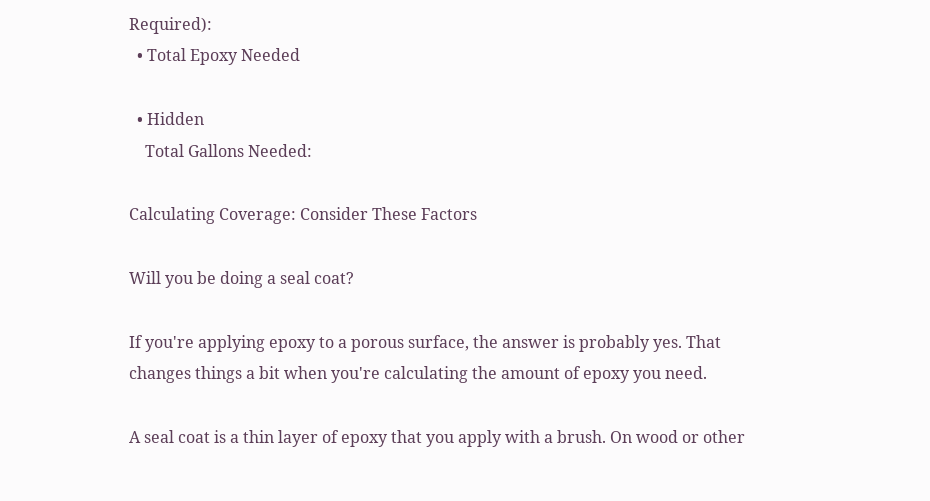Required):
  • Total Epoxy Needed

  • Hidden
    Total Gallons Needed:

Calculating Coverage: Consider These Factors

Will you be doing a seal coat?

If you're applying epoxy to a porous surface, the answer is probably yes. That changes things a bit when you're calculating the amount of epoxy you need.

A seal coat is a thin layer of epoxy that you apply with a brush. On wood or other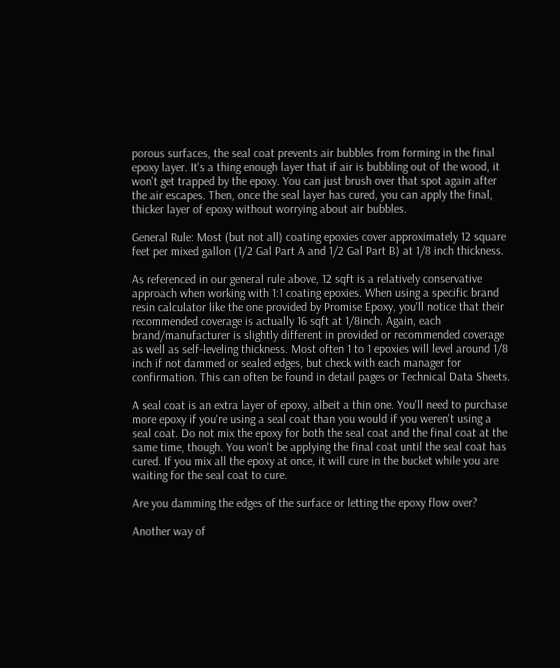porous surfaces, the seal coat prevents air bubbles from forming in the final epoxy layer. It's a thing enough layer that if air is bubbling out of the wood, it won't get trapped by the epoxy. You can just brush over that spot again after the air escapes. Then, once the seal layer has cured, you can apply the final, thicker layer of epoxy without worrying about air bubbles.

General Rule: Most (but not all) coating epoxies cover approximately 12 square feet per mixed gallon (1/2 Gal Part A and 1/2 Gal Part B) at 1/8 inch thickness.

As referenced in our general rule above, 12 sqft is a relatively conservative approach when working with 1:1 coating epoxies. When using a specific brand resin calculator like the one provided by Promise Epoxy, you'll notice that their recommended coverage is actually 16 sqft at 1/8inch. Again, each brand/manufacturer is slightly different in provided or recommended coverage as well as self-leveling thickness. Most often 1 to 1 epoxies will level around 1/8 inch if not dammed or sealed edges, but check with each manager for confirmation. This can often be found in detail pages or Technical Data Sheets.

A seal coat is an extra layer of epoxy, albeit a thin one. You'll need to purchase more epoxy if you're using a seal coat than you would if you weren't using a seal coat. Do not mix the epoxy for both the seal coat and the final coat at the same time, though. You won't be applying the final coat until the seal coat has cured. If you mix all the epoxy at once, it will cure in the bucket while you are waiting for the seal coat to cure.

Are you damming the edges of the surface or letting the epoxy flow over?

Another way of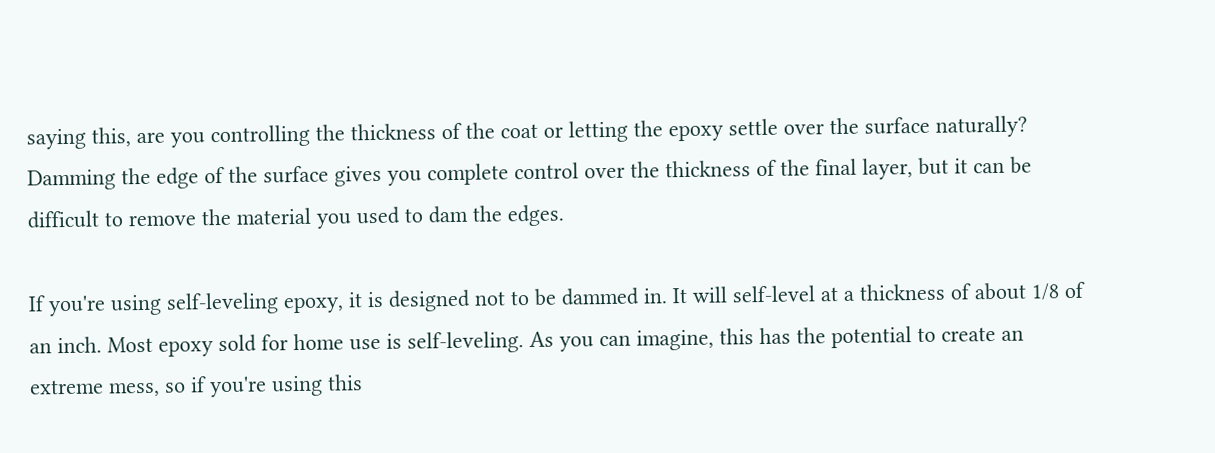saying this, are you controlling the thickness of the coat or letting the epoxy settle over the surface naturally? Damming the edge of the surface gives you complete control over the thickness of the final layer, but it can be difficult to remove the material you used to dam the edges.

If you're using self-leveling epoxy, it is designed not to be dammed in. It will self-level at a thickness of about 1/8 of an inch. Most epoxy sold for home use is self-leveling. As you can imagine, this has the potential to create an extreme mess, so if you're using this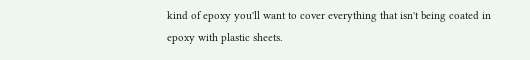kind of epoxy you'll want to cover everything that isn't being coated in epoxy with plastic sheets.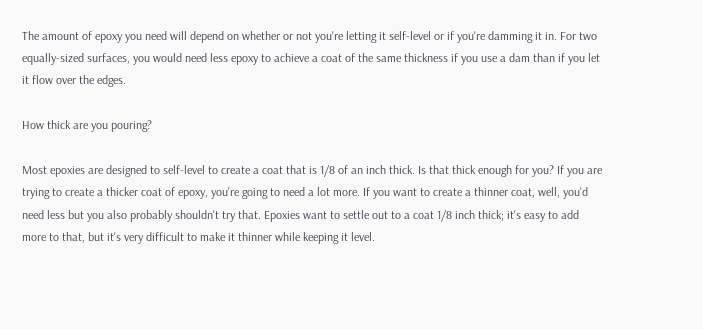The amount of epoxy you need will depend on whether or not you're letting it self-level or if you're damming it in. For two equally-sized surfaces, you would need less epoxy to achieve a coat of the same thickness if you use a dam than if you let it flow over the edges.

How thick are you pouring?

Most epoxies are designed to self-level to create a coat that is 1/8 of an inch thick. Is that thick enough for you? If you are trying to create a thicker coat of epoxy, you're going to need a lot more. If you want to create a thinner coat, well, you'd need less but you also probably shouldn't try that. Epoxies want to settle out to a coat 1/8 inch thick; it's easy to add more to that, but it's very difficult to make it thinner while keeping it level.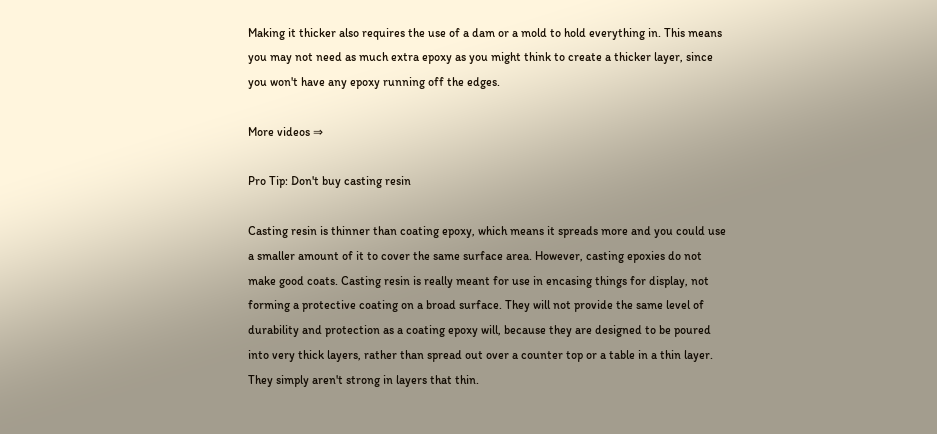Making it thicker also requires the use of a dam or a mold to hold everything in. This means you may not need as much extra epoxy as you might think to create a thicker layer, since you won't have any epoxy running off the edges.

More videos ⇒

Pro Tip: Don't buy casting resin

Casting resin is thinner than coating epoxy, which means it spreads more and you could use a smaller amount of it to cover the same surface area. However, casting epoxies do not make good coats. Casting resin is really meant for use in encasing things for display, not forming a protective coating on a broad surface. They will not provide the same level of durability and protection as a coating epoxy will, because they are designed to be poured into very thick layers, rather than spread out over a counter top or a table in a thin layer. They simply aren't strong in layers that thin.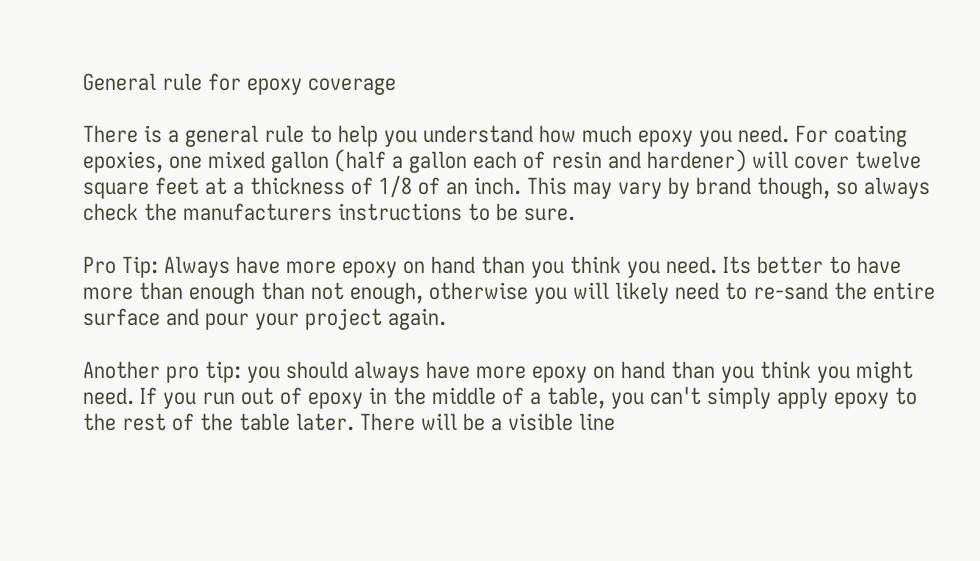General rule for epoxy coverage

There is a general rule to help you understand how much epoxy you need. For coating epoxies, one mixed gallon (half a gallon each of resin and hardener) will cover twelve square feet at a thickness of 1/8 of an inch. This may vary by brand though, so always check the manufacturers instructions to be sure.

Pro Tip: Always have more epoxy on hand than you think you need. Its better to have more than enough than not enough, otherwise you will likely need to re-sand the entire surface and pour your project again.

Another pro tip: you should always have more epoxy on hand than you think you might need. If you run out of epoxy in the middle of a table, you can't simply apply epoxy to the rest of the table later. There will be a visible line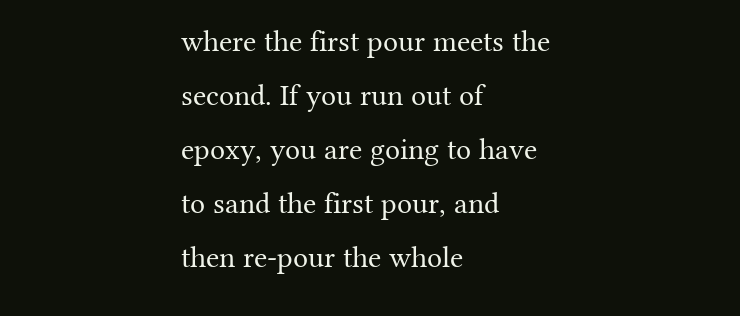where the first pour meets the second. If you run out of epoxy, you are going to have to sand the first pour, and then re-pour the whole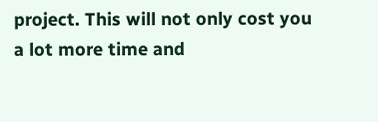project. This will not only cost you a lot more time and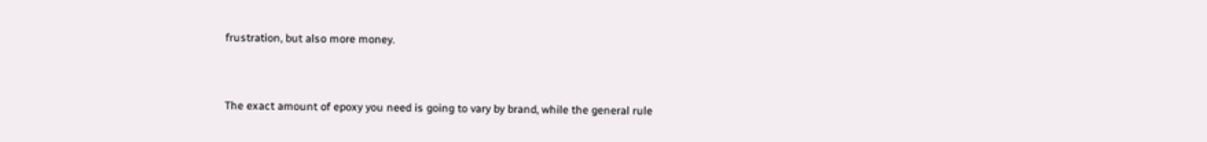frustration, but also more money.


The exact amount of epoxy you need is going to vary by brand, while the general rule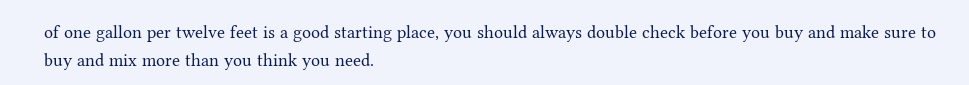of one gallon per twelve feet is a good starting place, you should always double check before you buy and make sure to buy and mix more than you think you need.